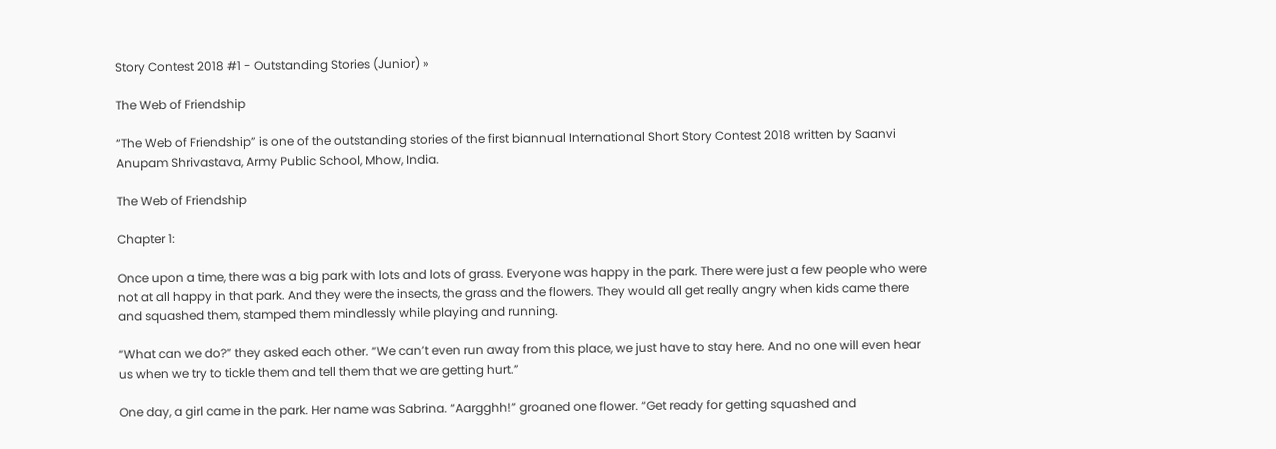Story Contest 2018 #1 - Outstanding Stories (Junior) »

The Web of Friendship

“The Web of Friendship” is one of the outstanding stories of the first biannual International Short Story Contest 2018 written by Saanvi Anupam Shrivastava, Army Public School, Mhow, India.

The Web of Friendship

Chapter 1:

Once upon a time, there was a big park with lots and lots of grass. Everyone was happy in the park. There were just a few people who were not at all happy in that park. And they were the insects, the grass and the flowers. They would all get really angry when kids came there and squashed them, stamped them mindlessly while playing and running.

“What can we do?” they asked each other. “We can’t even run away from this place, we just have to stay here. And no one will even hear us when we try to tickle them and tell them that we are getting hurt.”

One day, a girl came in the park. Her name was Sabrina. “Aargghh!” groaned one flower. “Get ready for getting squashed and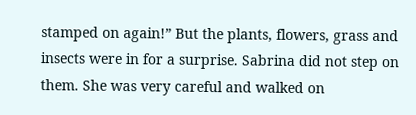stamped on again!” But the plants, flowers, grass and insects were in for a surprise. Sabrina did not step on them. She was very careful and walked on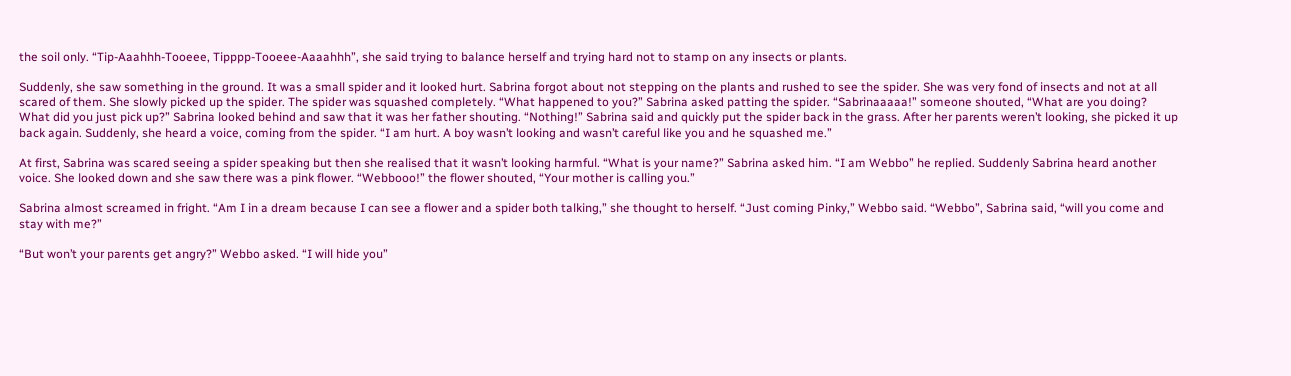the soil only. “Tip-Aaahhh-Tooeee, Tipppp-Tooeee-Aaaahhh”, she said trying to balance herself and trying hard not to stamp on any insects or plants.

Suddenly, she saw something in the ground. It was a small spider and it looked hurt. Sabrina forgot about not stepping on the plants and rushed to see the spider. She was very fond of insects and not at all scared of them. She slowly picked up the spider. The spider was squashed completely. “What happened to you?” Sabrina asked patting the spider. “Sabrinaaaaa!” someone shouted, “What are you doing? What did you just pick up?” Sabrina looked behind and saw that it was her father shouting. “Nothing!” Sabrina said and quickly put the spider back in the grass. After her parents weren’t looking, she picked it up back again. Suddenly, she heard a voice, coming from the spider. “I am hurt. A boy wasn’t looking and wasn’t careful like you and he squashed me.”

At first, Sabrina was scared seeing a spider speaking but then she realised that it wasn’t looking harmful. “What is your name?” Sabrina asked him. “I am Webbo” he replied. Suddenly Sabrina heard another voice. She looked down and she saw there was a pink flower. “Webbooo!” the flower shouted, “Your mother is calling you.”

Sabrina almost screamed in fright. “Am I in a dream because I can see a flower and a spider both talking,” she thought to herself. “Just coming Pinky,” Webbo said. “Webbo”, Sabrina said, “will you come and stay with me?”

“But won’t your parents get angry?” Webbo asked. “I will hide you”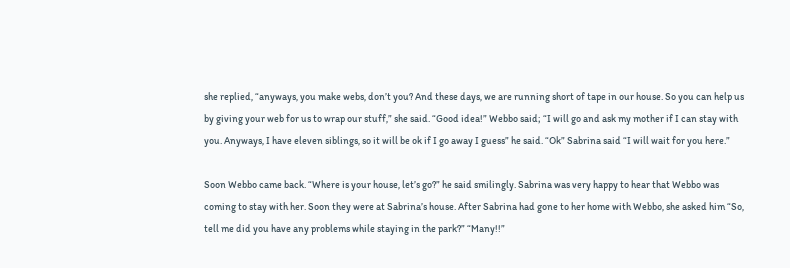she replied, “anyways, you make webs, don’t you? And these days, we are running short of tape in our house. So you can help us by giving your web for us to wrap our stuff,” she said. “Good idea!” Webbo said; “I will go and ask my mother if I can stay with you. Anyways, I have eleven siblings, so it will be ok if I go away I guess” he said. “Ok” Sabrina said “I will wait for you here.”

Soon Webbo came back. “Where is your house, let’s go?” he said smilingly. Sabrina was very happy to hear that Webbo was coming to stay with her. Soon they were at Sabrina’s house. After Sabrina had gone to her home with Webbo, she asked him “So, tell me did you have any problems while staying in the park?” “Many!!”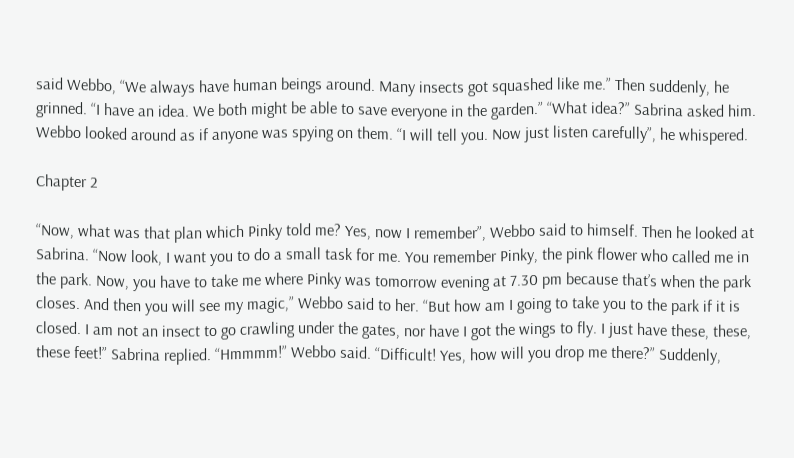said Webbo, “We always have human beings around. Many insects got squashed like me.” Then suddenly, he grinned. “I have an idea. We both might be able to save everyone in the garden.” “What idea?” Sabrina asked him. Webbo looked around as if anyone was spying on them. “I will tell you. Now just listen carefully”, he whispered.

Chapter 2

“Now, what was that plan which Pinky told me? Yes, now I remember”, Webbo said to himself. Then he looked at Sabrina. “Now look, I want you to do a small task for me. You remember Pinky, the pink flower who called me in the park. Now, you have to take me where Pinky was tomorrow evening at 7.30 pm because that’s when the park closes. And then you will see my magic,” Webbo said to her. “But how am I going to take you to the park if it is closed. I am not an insect to go crawling under the gates, nor have I got the wings to fly. I just have these, these, these feet!” Sabrina replied. “Hmmmm!” Webbo said. “Difficult! Yes, how will you drop me there?” Suddenly,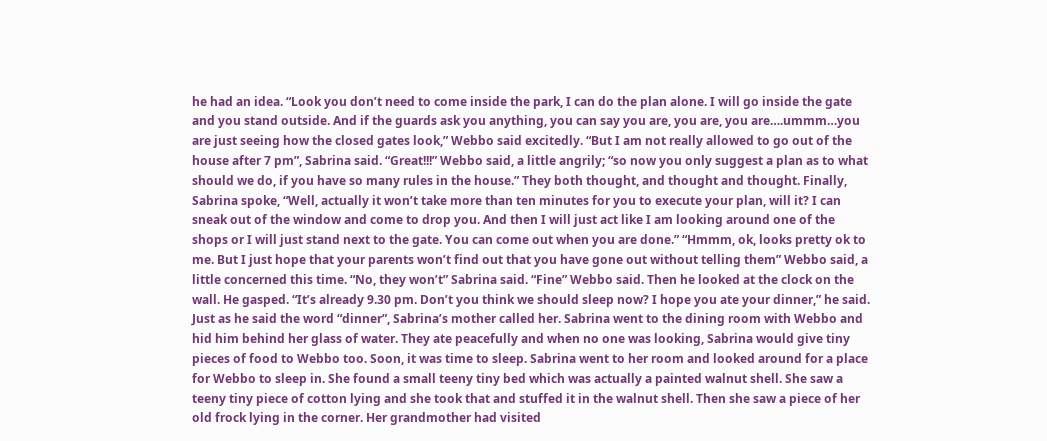he had an idea. “Look you don’t need to come inside the park, I can do the plan alone. I will go inside the gate and you stand outside. And if the guards ask you anything, you can say you are, you are, you are….ummm…you are just seeing how the closed gates look,” Webbo said excitedly. “But I am not really allowed to go out of the house after 7 pm”, Sabrina said. “Great!!!” Webbo said, a little angrily; “so now you only suggest a plan as to what should we do, if you have so many rules in the house.” They both thought, and thought and thought. Finally, Sabrina spoke, “Well, actually it won’t take more than ten minutes for you to execute your plan, will it? I can sneak out of the window and come to drop you. And then I will just act like I am looking around one of the shops or I will just stand next to the gate. You can come out when you are done.” “Hmmm, ok, looks pretty ok to me. But I just hope that your parents won’t find out that you have gone out without telling them” Webbo said, a little concerned this time. “No, they won’t” Sabrina said. “Fine” Webbo said. Then he looked at the clock on the wall. He gasped. “It’s already 9.30 pm. Don’t you think we should sleep now? I hope you ate your dinner,” he said. Just as he said the word “dinner”, Sabrina’s mother called her. Sabrina went to the dining room with Webbo and hid him behind her glass of water. They ate peacefully and when no one was looking, Sabrina would give tiny pieces of food to Webbo too. Soon, it was time to sleep. Sabrina went to her room and looked around for a place for Webbo to sleep in. She found a small teeny tiny bed which was actually a painted walnut shell. She saw a teeny tiny piece of cotton lying and she took that and stuffed it in the walnut shell. Then she saw a piece of her old frock lying in the corner. Her grandmother had visited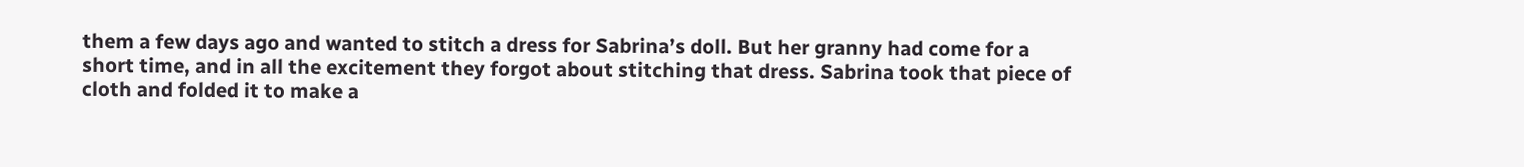them a few days ago and wanted to stitch a dress for Sabrina’s doll. But her granny had come for a short time, and in all the excitement they forgot about stitching that dress. Sabrina took that piece of cloth and folded it to make a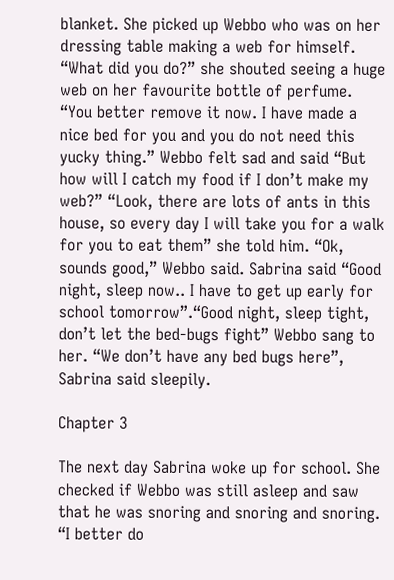blanket. She picked up Webbo who was on her dressing table making a web for himself. “What did you do?” she shouted seeing a huge web on her favourite bottle of perfume. “You better remove it now. I have made a nice bed for you and you do not need this yucky thing.” Webbo felt sad and said “But how will I catch my food if I don’t make my web?” “Look, there are lots of ants in this house, so every day I will take you for a walk for you to eat them” she told him. “Ok, sounds good,” Webbo said. Sabrina said “Good night, sleep now.. I have to get up early for school tomorrow”.“Good night, sleep tight, don’t let the bed-bugs fight” Webbo sang to her. “We don’t have any bed bugs here”, Sabrina said sleepily.

Chapter 3

The next day Sabrina woke up for school. She checked if Webbo was still asleep and saw that he was snoring and snoring and snoring. “I better do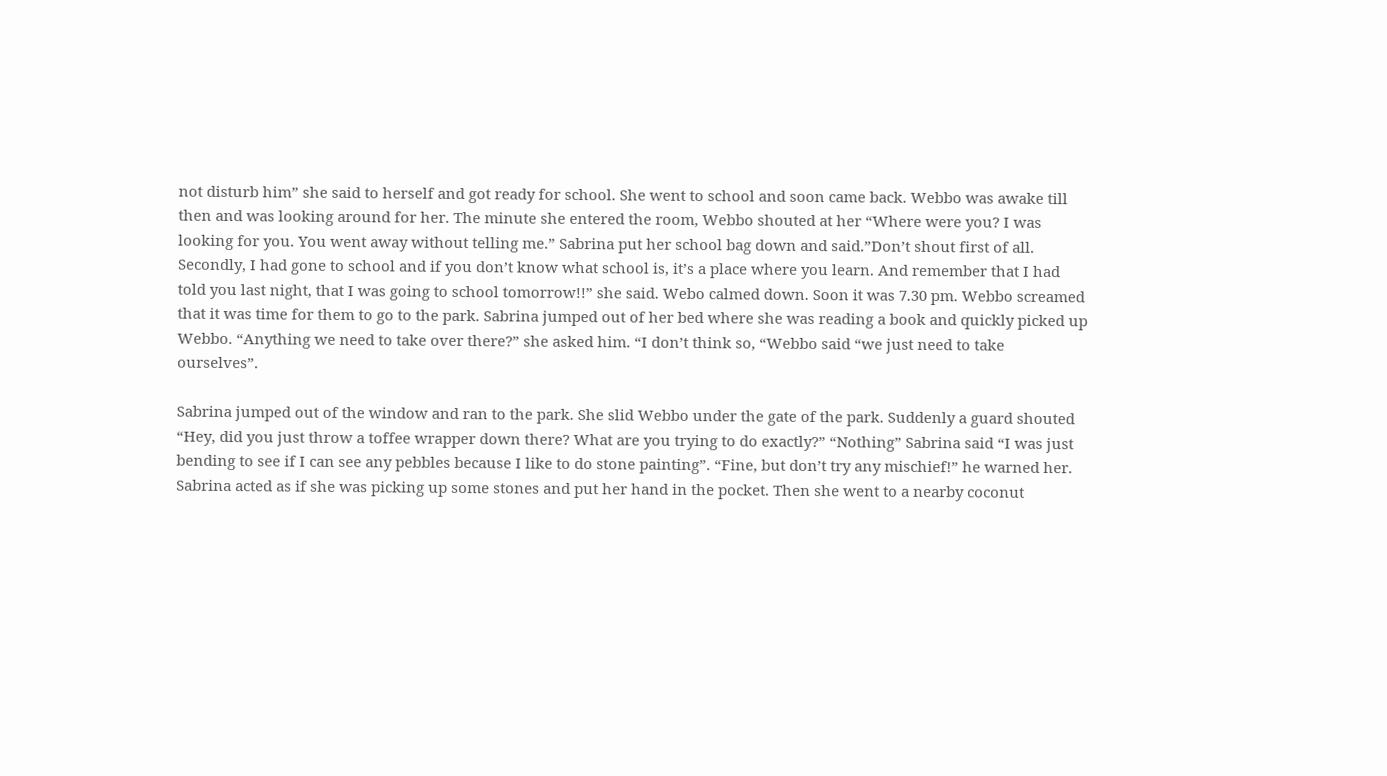not disturb him” she said to herself and got ready for school. She went to school and soon came back. Webbo was awake till then and was looking around for her. The minute she entered the room, Webbo shouted at her “Where were you? I was looking for you. You went away without telling me.” Sabrina put her school bag down and said.”Don’t shout first of all. Secondly, I had gone to school and if you don’t know what school is, it’s a place where you learn. And remember that I had told you last night, that I was going to school tomorrow!!” she said. Webo calmed down. Soon it was 7.30 pm. Webbo screamed that it was time for them to go to the park. Sabrina jumped out of her bed where she was reading a book and quickly picked up Webbo. “Anything we need to take over there?” she asked him. “I don’t think so, “Webbo said “we just need to take ourselves”.

Sabrina jumped out of the window and ran to the park. She slid Webbo under the gate of the park. Suddenly a guard shouted “Hey, did you just throw a toffee wrapper down there? What are you trying to do exactly?” “Nothing” Sabrina said “I was just bending to see if I can see any pebbles because I like to do stone painting”. “Fine, but don’t try any mischief!” he warned her. Sabrina acted as if she was picking up some stones and put her hand in the pocket. Then she went to a nearby coconut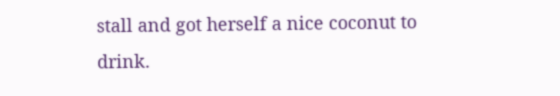stall and got herself a nice coconut to drink.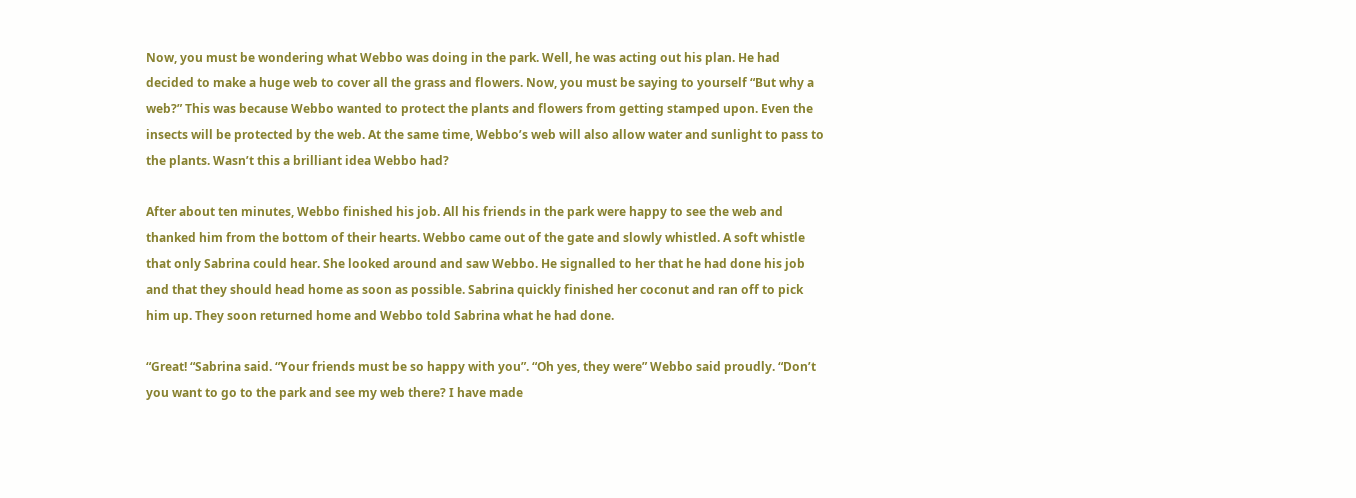Now, you must be wondering what Webbo was doing in the park. Well, he was acting out his plan. He had decided to make a huge web to cover all the grass and flowers. Now, you must be saying to yourself “But why a web?” This was because Webbo wanted to protect the plants and flowers from getting stamped upon. Even the insects will be protected by the web. At the same time, Webbo’s web will also allow water and sunlight to pass to the plants. Wasn’t this a brilliant idea Webbo had?

After about ten minutes, Webbo finished his job. All his friends in the park were happy to see the web and thanked him from the bottom of their hearts. Webbo came out of the gate and slowly whistled. A soft whistle that only Sabrina could hear. She looked around and saw Webbo. He signalled to her that he had done his job and that they should head home as soon as possible. Sabrina quickly finished her coconut and ran off to pick him up. They soon returned home and Webbo told Sabrina what he had done.

“Great! “Sabrina said. “Your friends must be so happy with you”. “Oh yes, they were” Webbo said proudly. “Don’t you want to go to the park and see my web there? I have made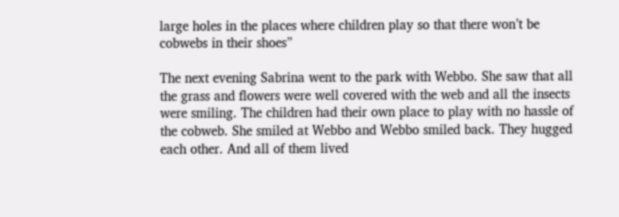large holes in the places where children play so that there won’t be cobwebs in their shoes”

The next evening Sabrina went to the park with Webbo. She saw that all the grass and flowers were well covered with the web and all the insects were smiling. The children had their own place to play with no hassle of the cobweb. She smiled at Webbo and Webbo smiled back. They hugged each other. And all of them lived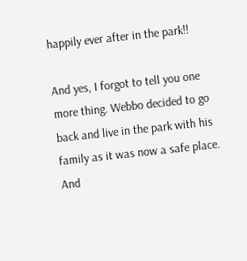happily ever after in the park!!

And yes, I forgot to tell you one more thing. Webbo decided to go back and live in the park with his family as it was now a safe place. And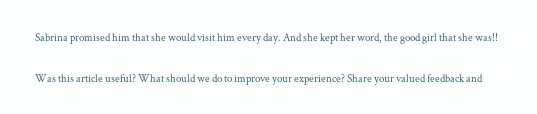Sabrina promised him that she would visit him every day. And she kept her word, the good girl that she was!!

Was this article useful? What should we do to improve your experience? Share your valued feedback and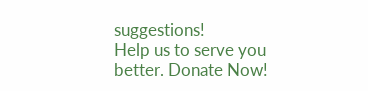suggestions!
Help us to serve you better. Donate Now!